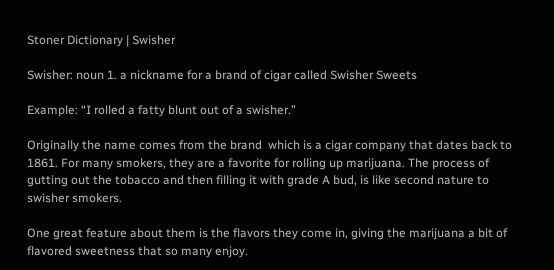Stoner Dictionary | Swisher

Swisher: noun 1. a nickname for a brand of cigar called Swisher Sweets

Example: “I rolled a fatty blunt out of a swisher.”

Originally the name comes from the brand  which is a cigar company that dates back to 1861. For many smokers, they are a favorite for rolling up marijuana. The process of gutting out the tobacco and then filling it with grade A bud, is like second nature to swisher smokers.

One great feature about them is the flavors they come in, giving the marijuana a bit of flavored sweetness that so many enjoy.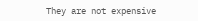They are not expensive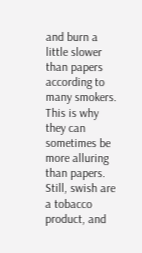and burn a little slower than papers according to many smokers. This is why they can sometimes be more alluring than papers. Still, swish are a tobacco product, and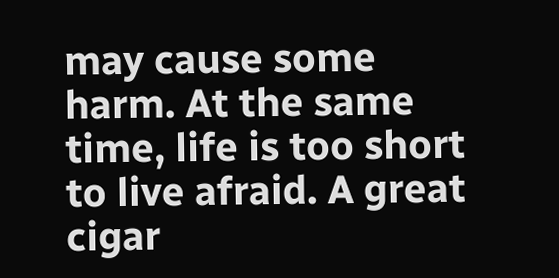may cause some harm. At the same time, life is too short to live afraid. A great cigar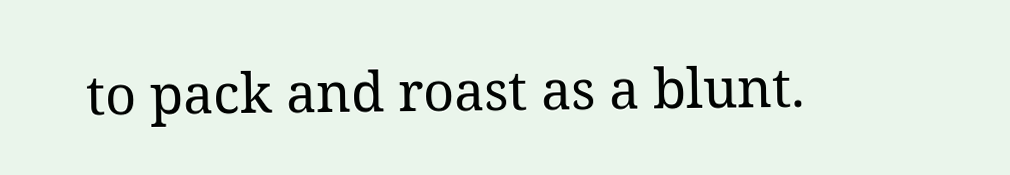to pack and roast as a blunt.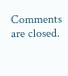Comments are closed.